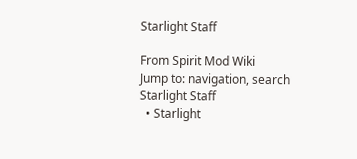Starlight Staff

From Spirit Mod Wiki
Jump to: navigation, search
Starlight Staff
  • Starlight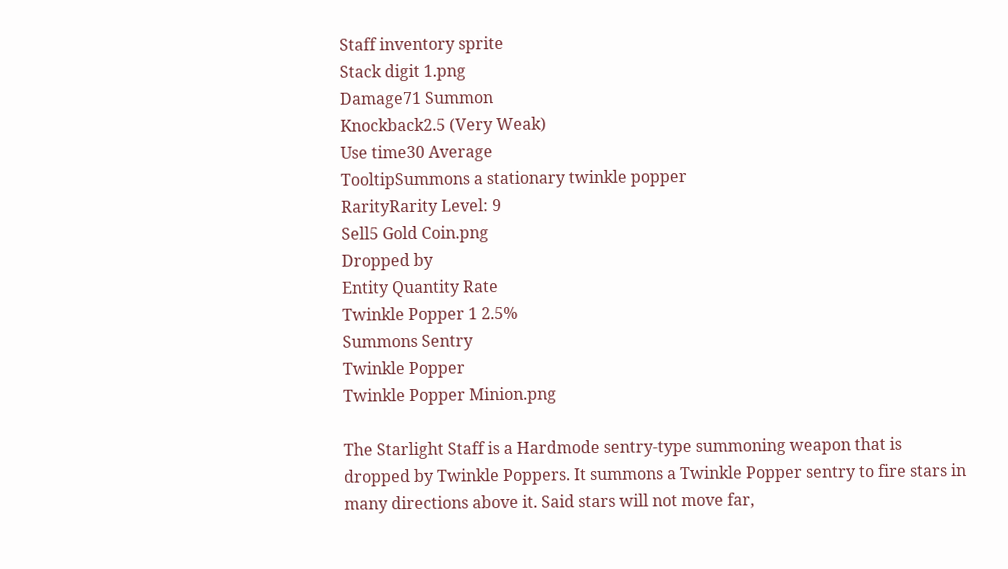Staff inventory sprite
Stack digit 1.png
Damage71 Summon
Knockback2.5 (Very Weak)
Use time30 Average
TooltipSummons a stationary twinkle popper
RarityRarity Level: 9
Sell5 Gold Coin.png
Dropped by
Entity Quantity Rate
Twinkle Popper 1 2.5%
Summons Sentry
Twinkle Popper
Twinkle Popper Minion.png

The Starlight Staff is a Hardmode sentry-type summoning weapon that is dropped by Twinkle Poppers. It summons a Twinkle Popper sentry to fire stars in many directions above it. Said stars will not move far,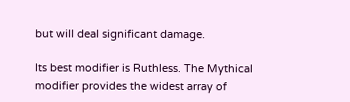but will deal significant damage.

Its best modifier is Ruthless. The Mythical modifier provides the widest array of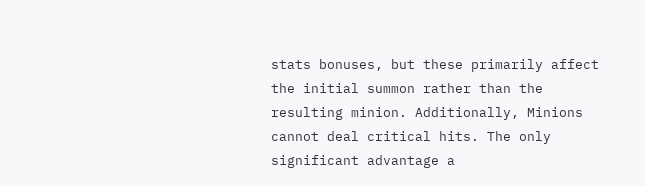stats bonuses, but these primarily affect the initial summon rather than the resulting minion. Additionally, Minions cannot deal critical hits. The only significant advantage a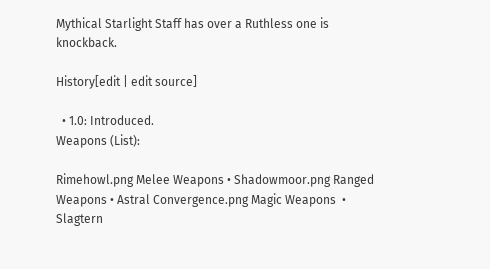Mythical Starlight Staff has over a Ruthless one is knockback.

History[edit | edit source]

  • 1.0: Introduced.
Weapons (List):

Rimehowl.png Melee Weapons • Shadowmoor.png Ranged Weapons • Astral Convergence.png Magic Weapons  • Slagtern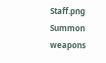Staff.png Summon weapons